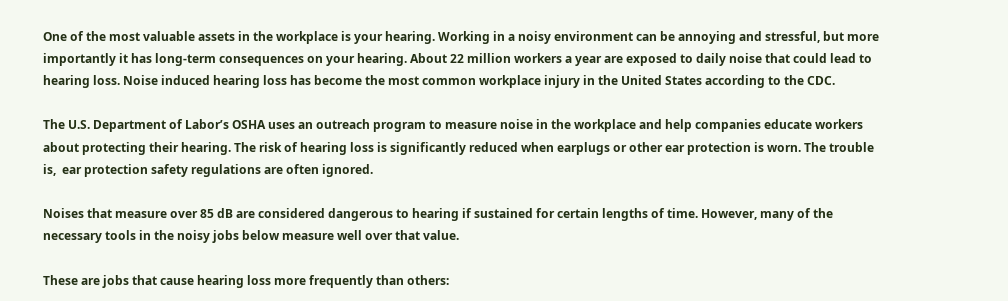One of the most valuable assets in the workplace is your hearing. Working in a noisy environment can be annoying and stressful, but more importantly it has long-term consequences on your hearing. About 22 million workers a year are exposed to daily noise that could lead to hearing loss. Noise induced hearing loss has become the most common workplace injury in the United States according to the CDC.

The U.S. Department of Labor’s OSHA uses an outreach program to measure noise in the workplace and help companies educate workers about protecting their hearing. The risk of hearing loss is significantly reduced when earplugs or other ear protection is worn. The trouble is,  ear protection safety regulations are often ignored.

Noises that measure over 85 dB are considered dangerous to hearing if sustained for certain lengths of time. However, many of the necessary tools in the noisy jobs below measure well over that value.

These are jobs that cause hearing loss more frequently than others: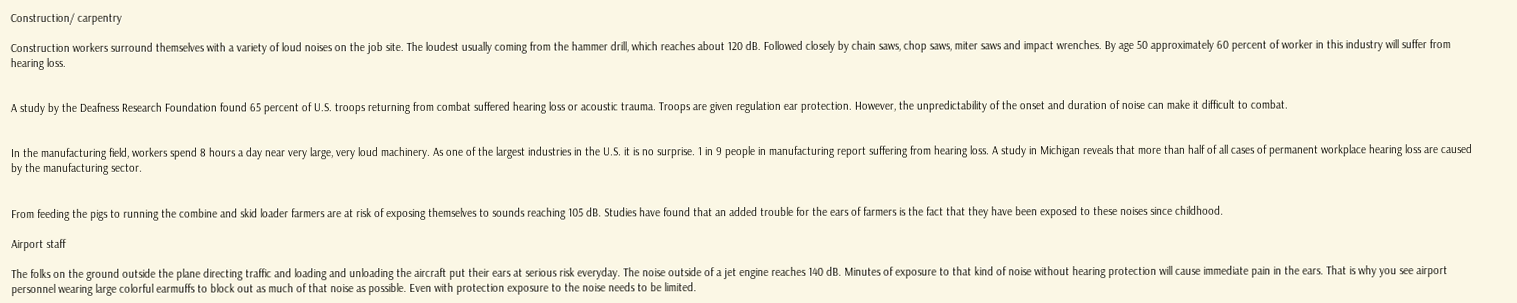Construction/ carpentry

Construction workers surround themselves with a variety of loud noises on the job site. The loudest usually coming from the hammer drill, which reaches about 120 dB. Followed closely by chain saws, chop saws, miter saws and impact wrenches. By age 50 approximately 60 percent of worker in this industry will suffer from hearing loss.


A study by the Deafness Research Foundation found 65 percent of U.S. troops returning from combat suffered hearing loss or acoustic trauma. Troops are given regulation ear protection. However, the unpredictability of the onset and duration of noise can make it difficult to combat.


In the manufacturing field, workers spend 8 hours a day near very large, very loud machinery. As one of the largest industries in the U.S. it is no surprise. 1 in 9 people in manufacturing report suffering from hearing loss. A study in Michigan reveals that more than half of all cases of permanent workplace hearing loss are caused by the manufacturing sector.


From feeding the pigs to running the combine and skid loader farmers are at risk of exposing themselves to sounds reaching 105 dB. Studies have found that an added trouble for the ears of farmers is the fact that they have been exposed to these noises since childhood.

Airport staff

The folks on the ground outside the plane directing traffic and loading and unloading the aircraft put their ears at serious risk everyday. The noise outside of a jet engine reaches 140 dB. Minutes of exposure to that kind of noise without hearing protection will cause immediate pain in the ears. That is why you see airport personnel wearing large colorful earmuffs to block out as much of that noise as possible. Even with protection exposure to the noise needs to be limited.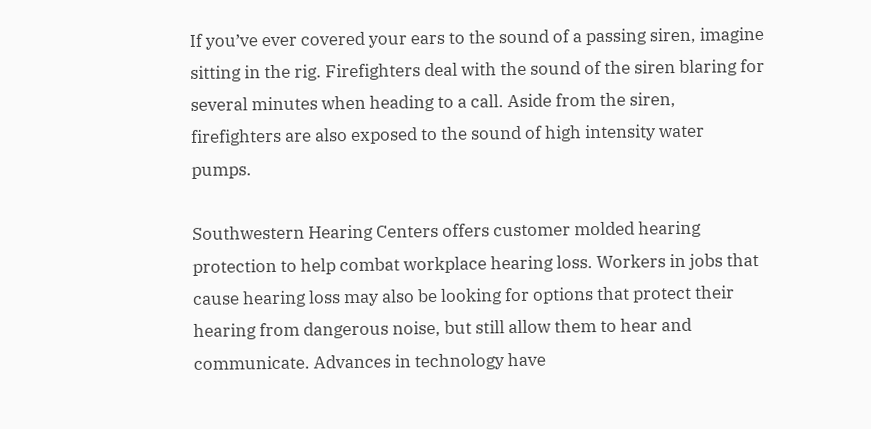If you’ve ever covered your ears to the sound of a passing siren, imagine sitting in the rig. Firefighters deal with the sound of the siren blaring for several minutes when heading to a call. Aside from the siren, firefighters are also exposed to the sound of high intensity water pumps.

Southwestern Hearing Centers offers customer molded hearing protection to help combat workplace hearing loss. Workers in jobs that cause hearing loss may also be looking for options that protect their hearing from dangerous noise, but still allow them to hear and communicate. Advances in technology have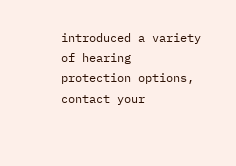introduced a variety of hearing protection options, contact your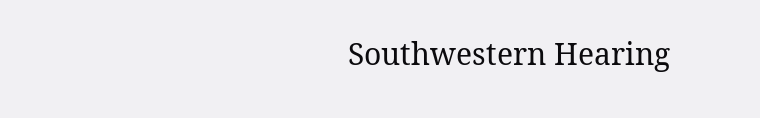Southwestern Hearing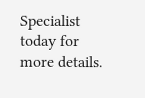Specialist today for more details.